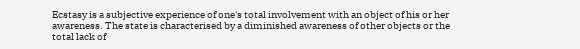Ecstasy is a subjective experience of one's total involvement with an object of his or her awareness. The state is characterised by a diminished awareness of other objects or the total lack of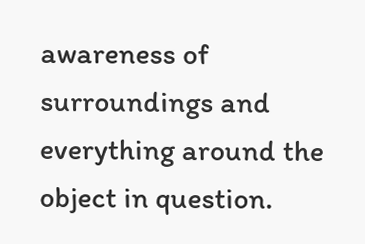awareness of surroundings and everything around the object in question.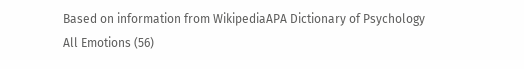Based on information from WikipediaAPA Dictionary of Psychology
All Emotions (56)